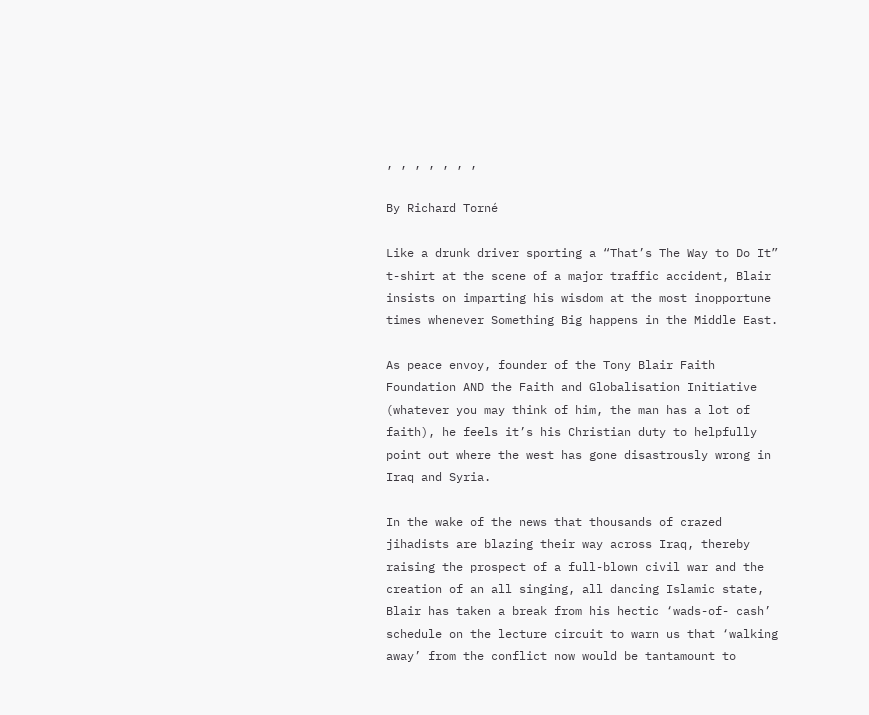, , , , , , ,

By Richard Torné

Like a drunk driver sporting a “That’s The Way to Do It” t-shirt at the scene of a major traffic accident, Blair insists on imparting his wisdom at the most inopportune times whenever Something Big happens in the Middle East.

As peace envoy, founder of the Tony Blair Faith Foundation AND the Faith and Globalisation Initiative (whatever you may think of him, the man has a lot of faith), he feels it’s his Christian duty to helpfully point out where the west has gone disastrously wrong in Iraq and Syria.

In the wake of the news that thousands of crazed jihadists are blazing their way across Iraq, thereby raising the prospect of a full-blown civil war and the creation of an all singing, all dancing Islamic state, Blair has taken a break from his hectic ‘wads-of- cash’ schedule on the lecture circuit to warn us that ‘walking away’ from the conflict now would be tantamount to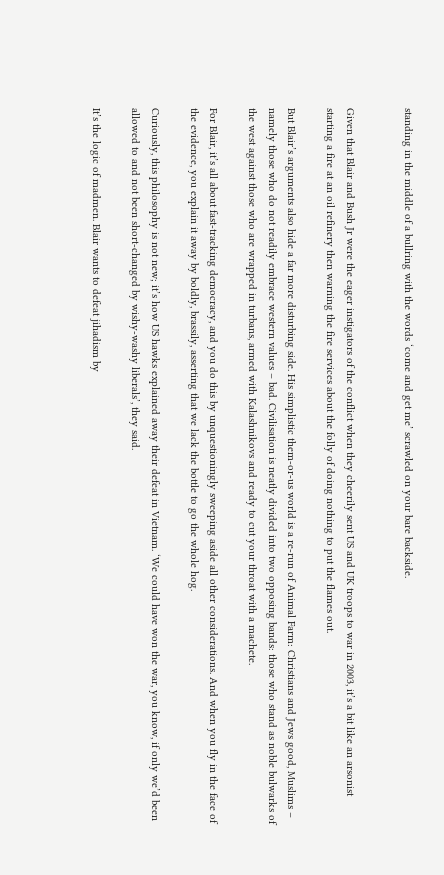standing in the middle of a bullring with the words ‘come and get me’ scrawled on your bare backside.


Given that Blair and Bush Jr were the eager instigators of the conflict when they cheerily sent US and UK troops to war in 2003, it’s a bit like an arsonist starting a fire at an oil refinery then warning the fire services about the folly of doing nothing to put the flames out.

But Blair’s arguments also hide a far more disturbing side. His simplistic them-or-us world is a re-run of Animal Farm: Christians and Jews good, Muslims – namely those who do not readily embrace western values – bad. Civilisation is neatly divided into two opposing bands: those who stand as noble bulwarks of the west against those who are wrapped in turbans, armed with Kalashnikovs and ready to cut your throat with a machete.

For Blair, it’s all about fast-tracking democracy, and you do this by unquestioningly sweeping aside all other considerations. And when you fly in the face of the evidence, you explain it away by boldly, brassily, asserting that we lack the bottle to go the whole hog.

Curiously, this philosophy is not new; it’s how US hawks explained away their defeat in Vietnam. ‘We could have won the war, you know, if only we’d been allowed to and not been short-changed by wishy-washy liberals’, they said.

It’s the logic of madmen. Blair wants to defeat jihadism by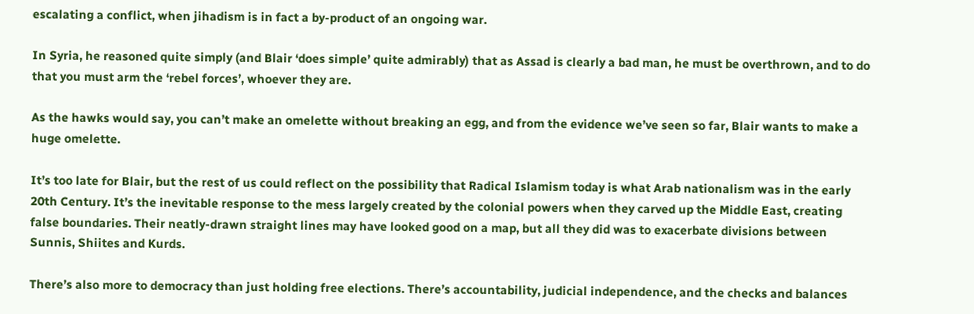escalating a conflict, when jihadism is in fact a by-product of an ongoing war.

In Syria, he reasoned quite simply (and Blair ‘does simple’ quite admirably) that as Assad is clearly a bad man, he must be overthrown, and to do that you must arm the ‘rebel forces’, whoever they are.

As the hawks would say, you can’t make an omelette without breaking an egg, and from the evidence we’ve seen so far, Blair wants to make a huge omelette.

It’s too late for Blair, but the rest of us could reflect on the possibility that Radical Islamism today is what Arab nationalism was in the early 20th Century. It’s the inevitable response to the mess largely created by the colonial powers when they carved up the Middle East, creating false boundaries. Their neatly-drawn straight lines may have looked good on a map, but all they did was to exacerbate divisions between Sunnis, Shiites and Kurds.

There’s also more to democracy than just holding free elections. There’s accountability, judicial independence, and the checks and balances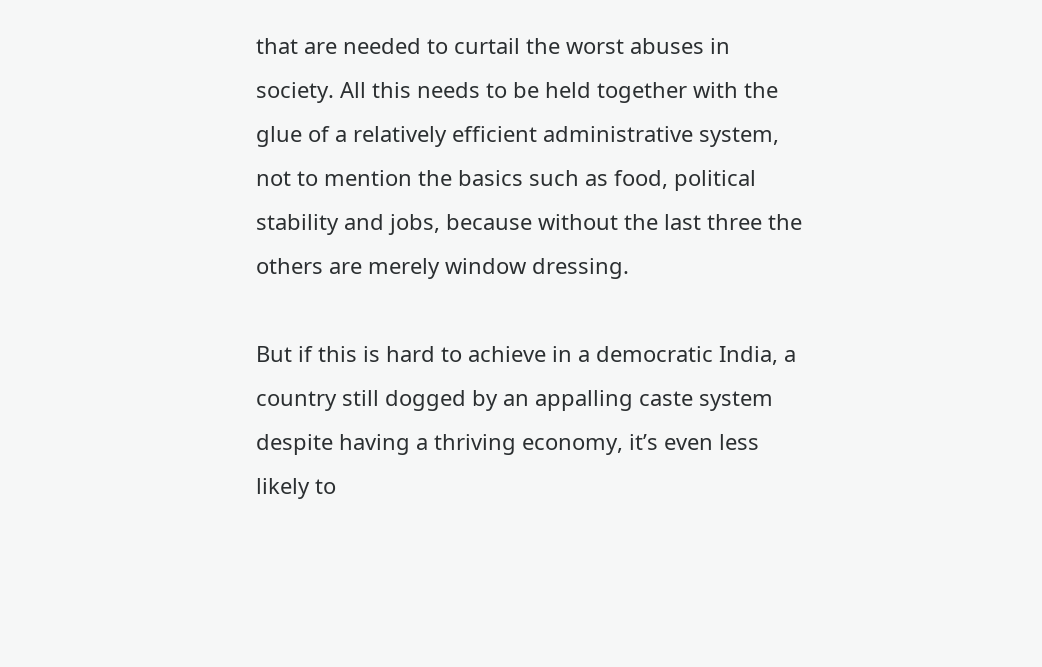that are needed to curtail the worst abuses in society. All this needs to be held together with the glue of a relatively efficient administrative system, not to mention the basics such as food, political stability and jobs, because without the last three the others are merely window dressing.

But if this is hard to achieve in a democratic India, a country still dogged by an appalling caste system despite having a thriving economy, it’s even less likely to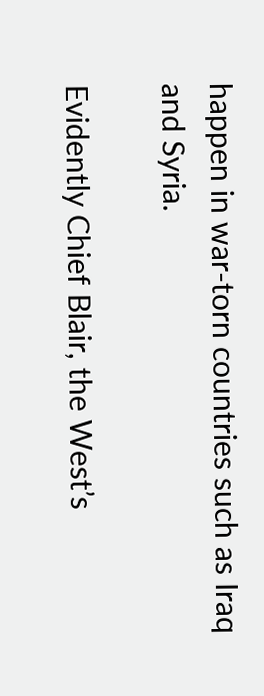happen in war-torn countries such as Iraq and Syria.

Evidently Chief Blair, the West’s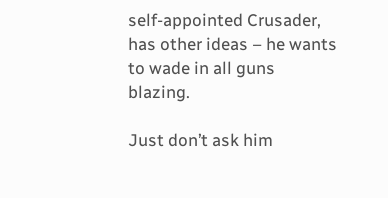self-appointed Crusader, has other ideas – he wants to wade in all guns blazing.

Just don’t ask him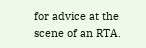for advice at the scene of an RTA.